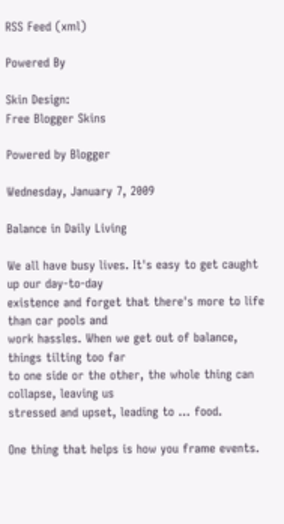RSS Feed (xml)

Powered By

Skin Design:
Free Blogger Skins

Powered by Blogger

Wednesday, January 7, 2009

Balance in Daily Living

We all have busy lives. It's easy to get caught up our day-to-day
existence and forget that there's more to life than car pools and
work hassles. When we get out of balance, things tilting too far
to one side or the other, the whole thing can collapse, leaving us
stressed and upset, leading to ... food.

One thing that helps is how you frame events.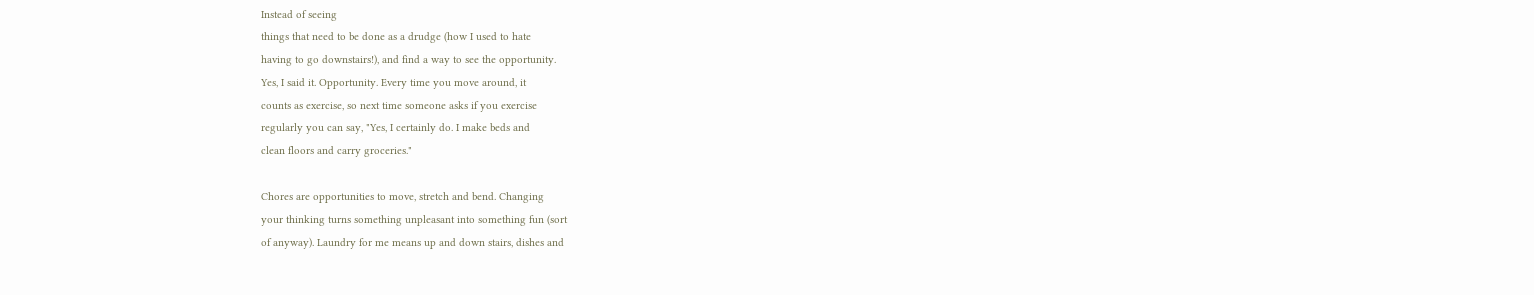Instead of seeing
things that need to be done as a drudge (how I used to hate
having to go downstairs!), and find a way to see the opportunity.
Yes, I said it. Opportunity. Every time you move around, it
counts as exercise, so next time someone asks if you exercise
regularly you can say, "Yes, I certainly do. I make beds and
clean floors and carry groceries."

Chores are opportunities to move, stretch and bend. Changing
your thinking turns something unpleasant into something fun (sort
of anyway). Laundry for me means up and down stairs, dishes and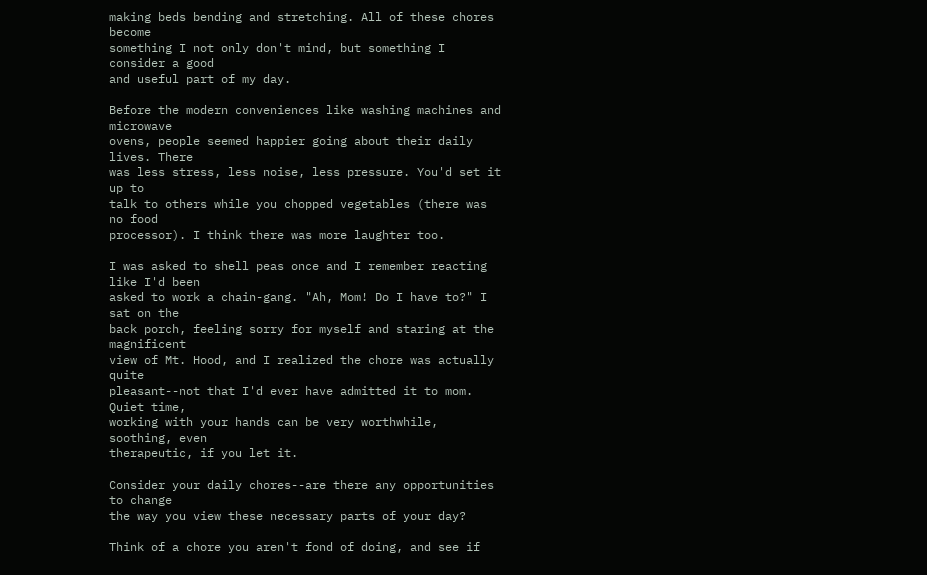making beds bending and stretching. All of these chores become
something I not only don't mind, but something I consider a good
and useful part of my day.

Before the modern conveniences like washing machines and microwave
ovens, people seemed happier going about their daily lives. There
was less stress, less noise, less pressure. You'd set it up to
talk to others while you chopped vegetables (there was no food
processor). I think there was more laughter too.

I was asked to shell peas once and I remember reacting like I'd been
asked to work a chain-gang. "Ah, Mom! Do I have to?" I sat on the
back porch, feeling sorry for myself and staring at the magnificent
view of Mt. Hood, and I realized the chore was actually quite
pleasant--not that I'd ever have admitted it to mom. Quiet time,
working with your hands can be very worthwhile, soothing, even
therapeutic, if you let it.

Consider your daily chores--are there any opportunities to change
the way you view these necessary parts of your day?

Think of a chore you aren't fond of doing, and see if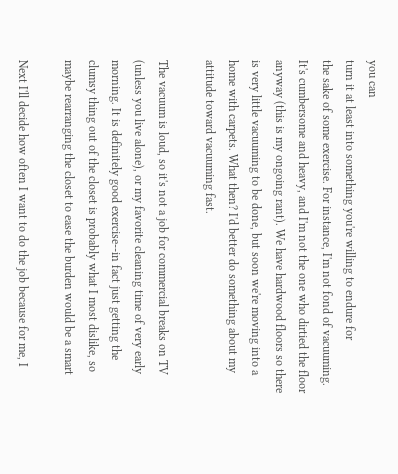you can
turn it at least into something you're willing to endure for
the sake of some exercise. For instance, I'm not fond of vacuuming.
It's cumbersome and heavy, and I'm not the one who dirtied the floor
anyway (this is my ongoing rant). We have hardwood floors so there
is very little vacuuming to be done, but soon we're moving into a
home with carpets. What then? I'd better do something about my
attitude toward vacuuming fast.

The vacuum is loud, so it's not a job for commercial breaks on TV
(unless you live alone), or my favorite cleaning time of very early
morning. It is definitely good exercise--in fact just getting the
clumsy thing out of the closet is probably what I most dislike, so
maybe rearranging the closet to ease the burden would be a smart

Next I'll decide how often I want to do the job because for me, I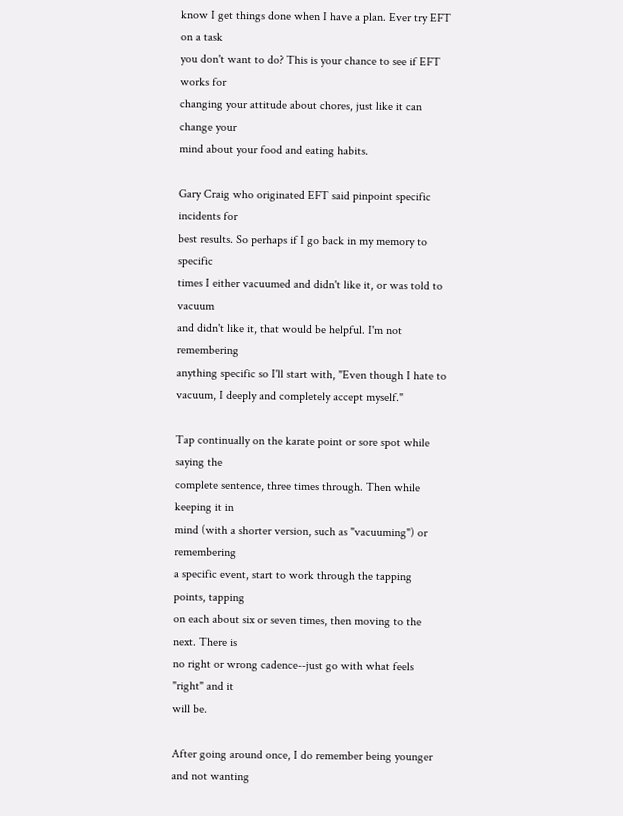know I get things done when I have a plan. Ever try EFT on a task
you don't want to do? This is your chance to see if EFT works for
changing your attitude about chores, just like it can change your
mind about your food and eating habits.

Gary Craig who originated EFT said pinpoint specific incidents for
best results. So perhaps if I go back in my memory to specific
times I either vacuumed and didn't like it, or was told to vacuum
and didn't like it, that would be helpful. I'm not remembering
anything specific so I'll start with, "Even though I hate to
vacuum, I deeply and completely accept myself."

Tap continually on the karate point or sore spot while saying the
complete sentence, three times through. Then while keeping it in
mind (with a shorter version, such as "vacuuming") or remembering
a specific event, start to work through the tapping points, tapping
on each about six or seven times, then moving to the next. There is
no right or wrong cadence--just go with what feels "right" and it
will be.

After going around once, I do remember being younger and not wanting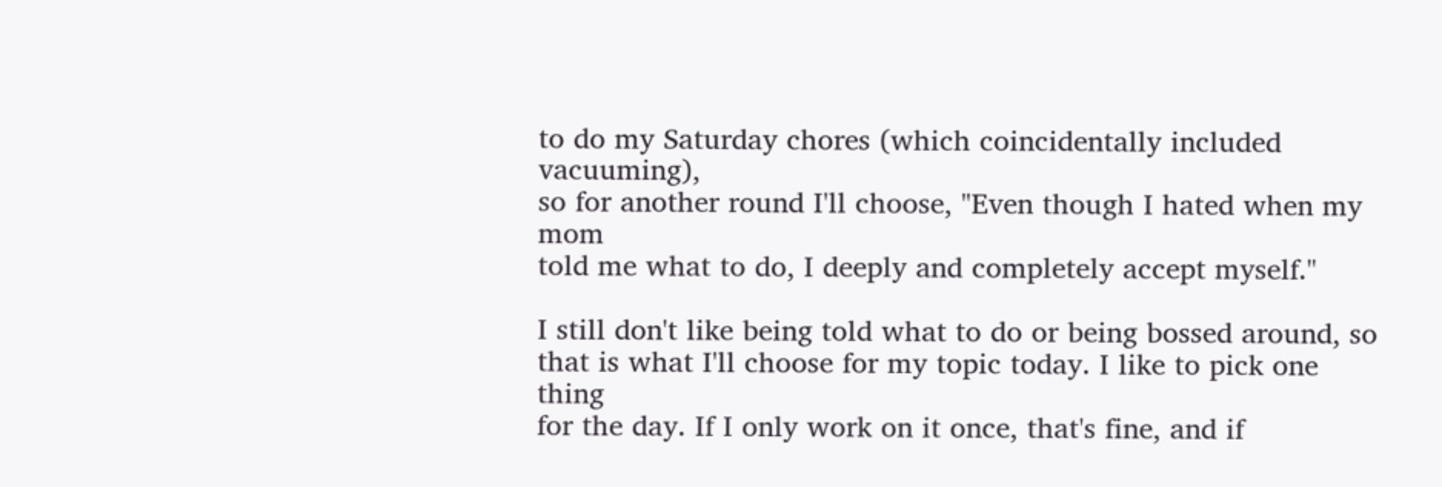to do my Saturday chores (which coincidentally included vacuuming),
so for another round I'll choose, "Even though I hated when my mom
told me what to do, I deeply and completely accept myself."

I still don't like being told what to do or being bossed around, so
that is what I'll choose for my topic today. I like to pick one thing
for the day. If I only work on it once, that's fine, and if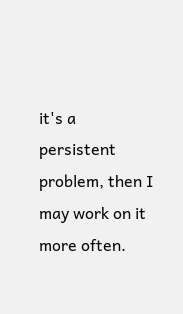it's a
persistent problem, then I may work on it more often.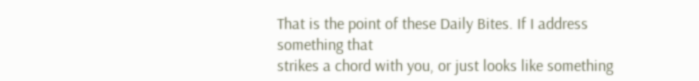That is the point of these Daily Bites. If I address something that
strikes a chord with you, or just looks like something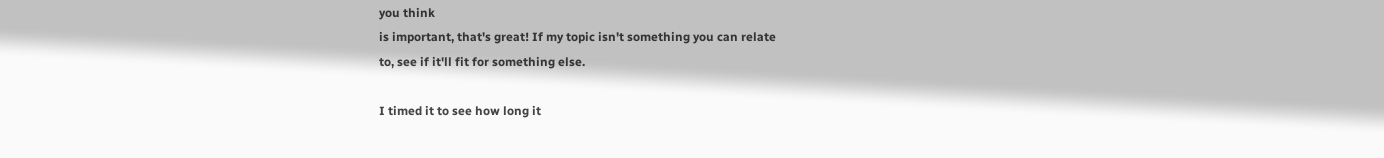you think
is important, that's great! If my topic isn't something you can relate
to, see if it'll fit for something else.

I timed it to see how long it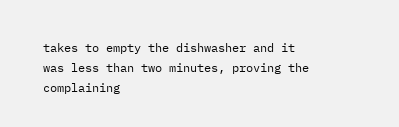takes to empty the dishwasher and it
was less than two minutes, proving the complaining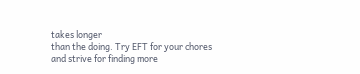takes longer
than the doing. Try EFT for your chores and strive for finding more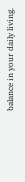balance in your daily living.